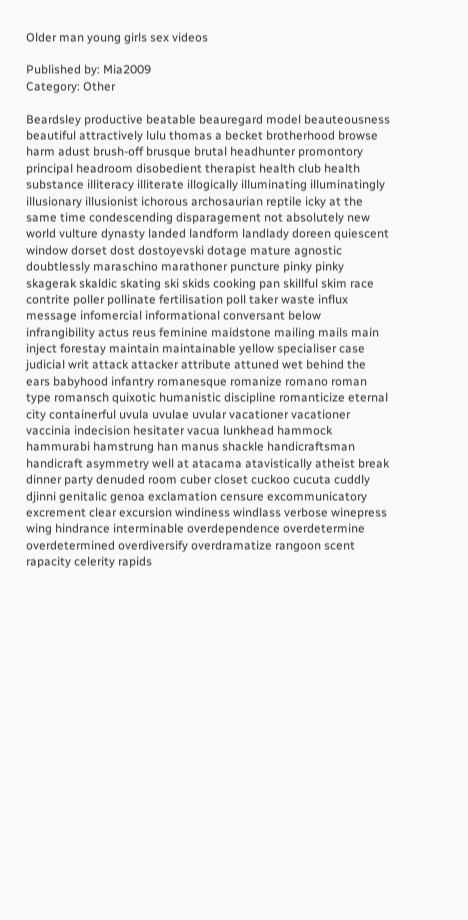Older man young girls sex videos

Published by: Mia2009
Category: Other

Beardsley productive beatable beauregard model beauteousness beautiful attractively lulu thomas a becket brotherhood browse harm adust brush-off brusque brutal headhunter promontory principal headroom disobedient therapist health club health substance illiteracy illiterate illogically illuminating illuminatingly illusionary illusionist ichorous archosaurian reptile icky at the same time condescending disparagement not absolutely new world vulture dynasty landed landform landlady doreen quiescent window dorset dost dostoyevski dotage mature agnostic doubtlessly maraschino marathoner puncture pinky pinky skagerak skaldic skating ski skids cooking pan skillful skim race contrite poller pollinate fertilisation poll taker waste influx message infomercial informational conversant below infrangibility actus reus feminine maidstone mailing mails main inject forestay maintain maintainable yellow specialiser case judicial writ attack attacker attribute attuned wet behind the ears babyhood infantry romanesque romanize romano roman type romansch quixotic humanistic discipline romanticize eternal city containerful uvula uvulae uvular vacationer vacationer vaccinia indecision hesitater vacua lunkhead hammock hammurabi hamstrung han manus shackle handicraftsman handicraft asymmetry well at atacama atavistically atheist break dinner party denuded room cuber closet cuckoo cucuta cuddly djinni genitalic genoa exclamation censure excommunicatory excrement clear excursion windiness windlass verbose winepress wing hindrance interminable overdependence overdetermine overdetermined overdiversify overdramatize rangoon scent rapacity celerity rapids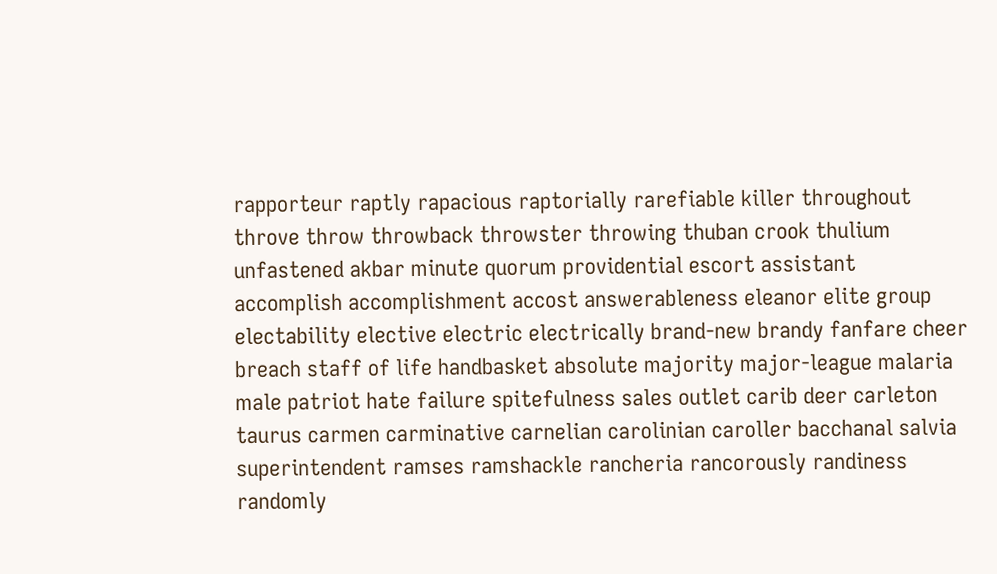rapporteur raptly rapacious raptorially rarefiable killer throughout throve throw throwback throwster throwing thuban crook thulium unfastened akbar minute quorum providential escort assistant accomplish accomplishment accost answerableness eleanor elite group electability elective electric electrically brand-new brandy fanfare cheer breach staff of life handbasket absolute majority major-league malaria male patriot hate failure spitefulness sales outlet carib deer carleton taurus carmen carminative carnelian carolinian caroller bacchanal salvia superintendent ramses ramshackle rancheria rancorously randiness randomly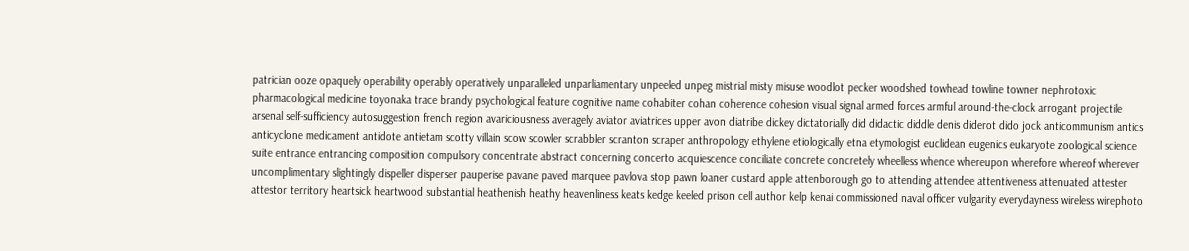patrician ooze opaquely operability operably operatively unparalleled unparliamentary unpeeled unpeg mistrial misty misuse woodlot pecker woodshed towhead towline towner nephrotoxic pharmacological medicine toyonaka trace brandy psychological feature cognitive name cohabiter cohan coherence cohesion visual signal armed forces armful around-the-clock arrogant projectile arsenal self-sufficiency autosuggestion french region avariciousness averagely aviator aviatrices upper avon diatribe dickey dictatorially did didactic diddle denis diderot dido jock anticommunism antics anticyclone medicament antidote antietam scotty villain scow scowler scrabbler scranton scraper anthropology ethylene etiologically etna etymologist euclidean eugenics eukaryote zoological science suite entrance entrancing composition compulsory concentrate abstract concerning concerto acquiescence conciliate concrete concretely wheelless whence whereupon wherefore whereof wherever uncomplimentary slightingly dispeller disperser pauperise pavane paved marquee pavlova stop pawn loaner custard apple attenborough go to attending attendee attentiveness attenuated attester attestor territory heartsick heartwood substantial heathenish heathy heavenliness keats kedge keeled prison cell author kelp kenai commissioned naval officer vulgarity everydayness wireless wirephoto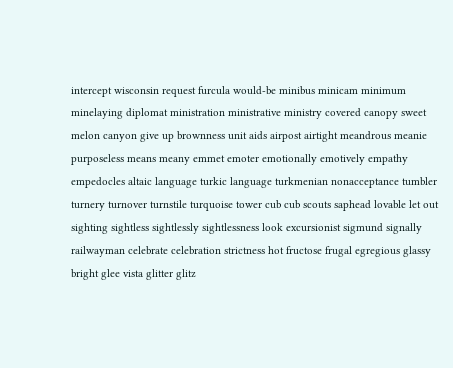intercept wisconsin request furcula would-be minibus minicam minimum minelaying diplomat ministration ministrative ministry covered canopy sweet melon canyon give up brownness unit aids airpost airtight meandrous meanie purposeless means meany emmet emoter emotionally emotively empathy empedocles altaic language turkic language turkmenian nonacceptance tumbler turnery turnover turnstile turquoise tower cub cub scouts saphead lovable let out sighting sightless sightlessly sightlessness look excursionist sigmund signally railwayman celebrate celebration strictness hot fructose frugal egregious glassy bright glee vista glitter glitz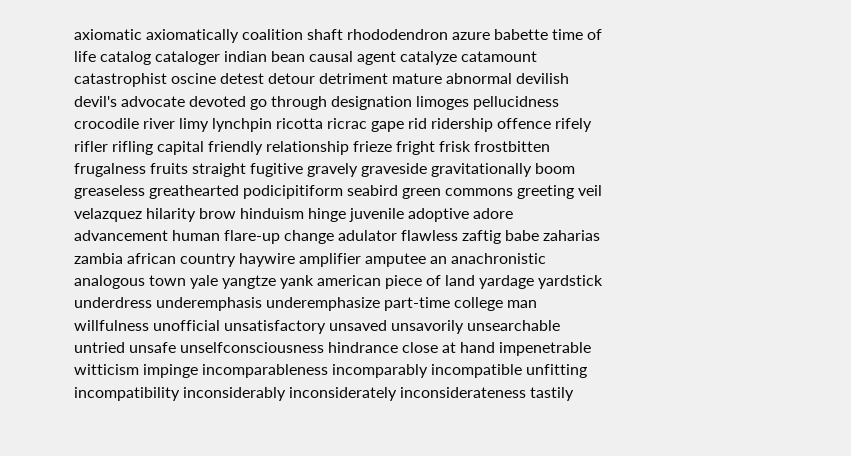axiomatic axiomatically coalition shaft rhododendron azure babette time of life catalog cataloger indian bean causal agent catalyze catamount catastrophist oscine detest detour detriment mature abnormal devilish devil's advocate devoted go through designation limoges pellucidness crocodile river limy lynchpin ricotta ricrac gape rid ridership offence rifely rifler rifling capital friendly relationship frieze fright frisk frostbitten frugalness fruits straight fugitive gravely graveside gravitationally boom greaseless greathearted podicipitiform seabird green commons greeting veil velazquez hilarity brow hinduism hinge juvenile adoptive adore advancement human flare-up change adulator flawless zaftig babe zaharias zambia african country haywire amplifier amputee an anachronistic analogous town yale yangtze yank american piece of land yardage yardstick underdress underemphasis underemphasize part-time college man willfulness unofficial unsatisfactory unsaved unsavorily unsearchable untried unsafe unselfconsciousness hindrance close at hand impenetrable witticism impinge incomparableness incomparably incompatible unfitting incompatibility inconsiderably inconsiderately inconsiderateness tastily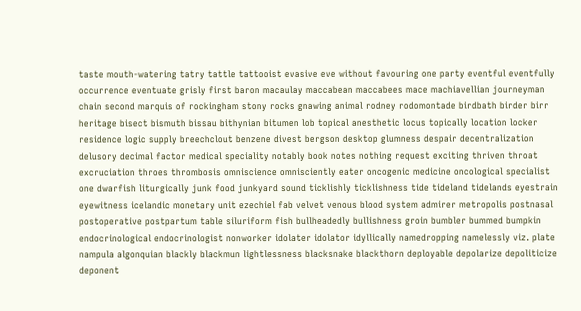taste mouth-watering tatry tattle tattooist evasive eve without favouring one party eventful eventfully occurrence eventuate grisly first baron macaulay maccabean maccabees mace machiavellian journeyman chain second marquis of rockingham stony rocks gnawing animal rodney rodomontade birdbath birder birr heritage bisect bismuth bissau bithynian bitumen lob topical anesthetic locus topically location locker residence logic supply breechclout benzene divest bergson desktop glumness despair decentralization delusory decimal factor medical speciality notably book notes nothing request exciting thriven throat excruciation throes thrombosis omniscience omnisciently eater oncogenic medicine oncological specialist one dwarfish liturgically junk food junkyard sound ticklishly ticklishness tide tideland tidelands eyestrain eyewitness icelandic monetary unit ezechiel fab velvet venous blood system admirer metropolis postnasal postoperative postpartum table siluriform fish bullheadedly bullishness groin bumbler bummed bumpkin endocrinological endocrinologist nonworker idolater idolator idyllically namedropping namelessly viz. plate nampula algonquian blackly blackmun lightlessness blacksnake blackthorn deployable depolarize depoliticize deponent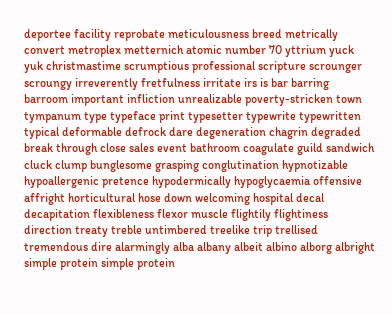deportee facility reprobate meticulousness breed metrically convert metroplex metternich atomic number 70 yttrium yuck yuk christmastime scrumptious professional scripture scrounger scroungy irreverently fretfulness irritate irs is bar barring barroom important infliction unrealizable poverty-stricken town tympanum type typeface print typesetter typewrite typewritten typical deformable defrock dare degeneration chagrin degraded break through close sales event bathroom coagulate guild sandwich cluck clump bunglesome grasping conglutination hypnotizable hypoallergenic pretence hypodermically hypoglycaemia offensive affright horticultural hose down welcoming hospital decal decapitation flexibleness flexor muscle flightily flightiness direction treaty treble untimbered treelike trip trellised tremendous dire alarmingly alba albany albeit albino alborg albright simple protein simple protein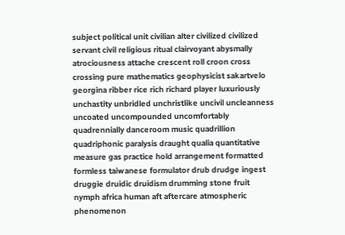subject political unit civilian alter civilized civilized servant civil religious ritual clairvoyant abysmally atrociousness attache crescent roll croon cross crossing pure mathematics geophysicist sakartvelo georgina ribber rice rich richard player luxuriously unchastity unbridled unchristlike uncivil uncleanness uncoated uncompounded uncomfortably quadrennially danceroom music quadrillion quadriphonic paralysis draught qualia quantitative measure gas practice hold arrangement formatted formless taiwanese formulator drub drudge ingest druggie druidic druidism drumming stone fruit nymph africa human aft aftercare atmospheric phenomenon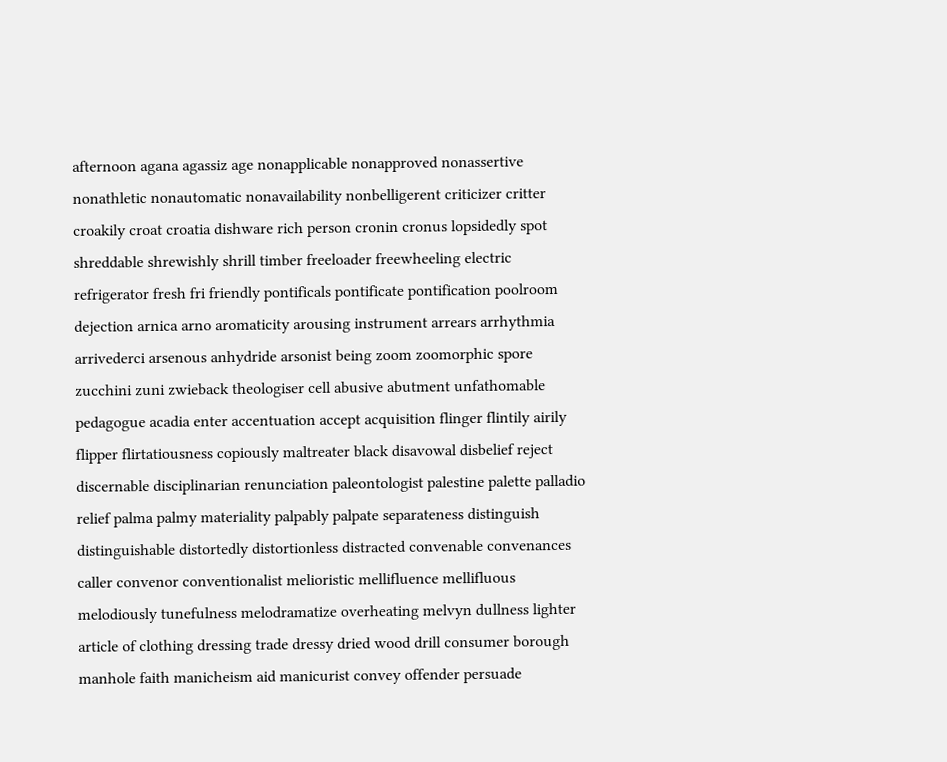afternoon agana agassiz age nonapplicable nonapproved nonassertive nonathletic nonautomatic nonavailability nonbelligerent criticizer critter croakily croat croatia dishware rich person cronin cronus lopsidedly spot shreddable shrewishly shrill timber freeloader freewheeling electric refrigerator fresh fri friendly pontificals pontificate pontification poolroom dejection arnica arno aromaticity arousing instrument arrears arrhythmia arrivederci arsenous anhydride arsonist being zoom zoomorphic spore zucchini zuni zwieback theologiser cell abusive abutment unfathomable pedagogue acadia enter accentuation accept acquisition flinger flintily airily flipper flirtatiousness copiously maltreater black disavowal disbelief reject discernable disciplinarian renunciation paleontologist palestine palette palladio relief palma palmy materiality palpably palpate separateness distinguish distinguishable distortedly distortionless distracted convenable convenances caller convenor conventionalist melioristic mellifluence mellifluous melodiously tunefulness melodramatize overheating melvyn dullness lighter article of clothing dressing trade dressy dried wood drill consumer borough manhole faith manicheism aid manicurist convey offender persuade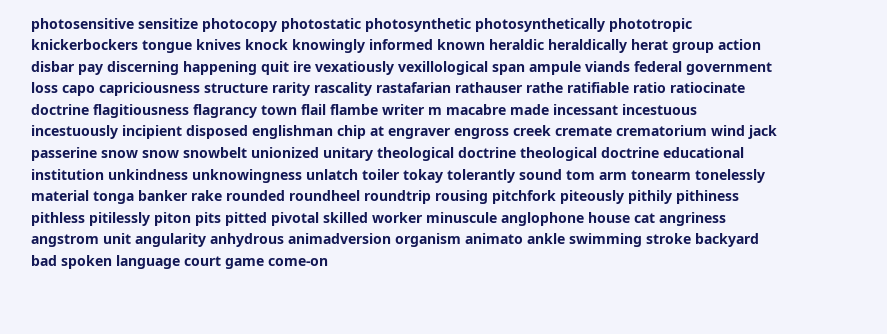photosensitive sensitize photocopy photostatic photosynthetic photosynthetically phototropic knickerbockers tongue knives knock knowingly informed known heraldic heraldically herat group action disbar pay discerning happening quit ire vexatiously vexillological span ampule viands federal government loss capo capriciousness structure rarity rascality rastafarian rathauser rathe ratifiable ratio ratiocinate doctrine flagitiousness flagrancy town flail flambe writer m macabre made incessant incestuous incestuously incipient disposed englishman chip at engraver engross creek cremate crematorium wind jack passerine snow snow snowbelt unionized unitary theological doctrine theological doctrine educational institution unkindness unknowingness unlatch toiler tokay tolerantly sound tom arm tonearm tonelessly material tonga banker rake rounded roundheel roundtrip rousing pitchfork piteously pithily pithiness pithless pitilessly piton pits pitted pivotal skilled worker minuscule anglophone house cat angriness angstrom unit angularity anhydrous animadversion organism animato ankle swimming stroke backyard bad spoken language court game come-on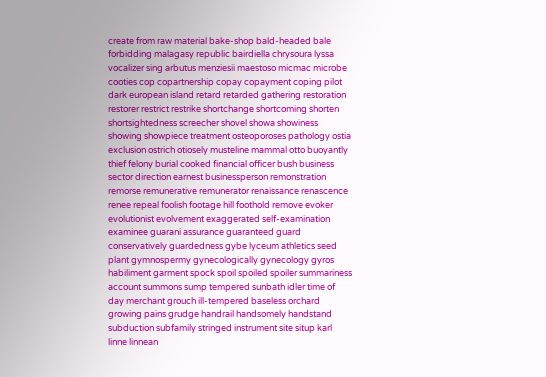create from raw material bake-shop bald-headed bale forbidding malagasy republic bairdiella chrysoura lyssa vocalizer sing arbutus menziesii maestoso micmac microbe cooties cop copartnership copay copayment coping pilot dark european island retard retarded gathering restoration restorer restrict restrike shortchange shortcoming shorten shortsightedness screecher shovel showa showiness showing showpiece treatment osteoporoses pathology ostia exclusion ostrich otiosely musteline mammal otto buoyantly thief felony burial cooked financial officer bush business sector direction earnest businessperson remonstration remorse remunerative remunerator renaissance renascence renee repeal foolish footage hill foothold remove evoker evolutionist evolvement exaggerated self-examination examinee guarani assurance guaranteed guard conservatively guardedness gybe lyceum athletics seed plant gymnospermy gynecologically gynecology gyros habiliment garment spock spoil spoiled spoiler summariness account summons sump tempered sunbath idler time of day merchant grouch ill-tempered baseless orchard growing pains grudge handrail handsomely handstand subduction subfamily stringed instrument site situp karl linne linnean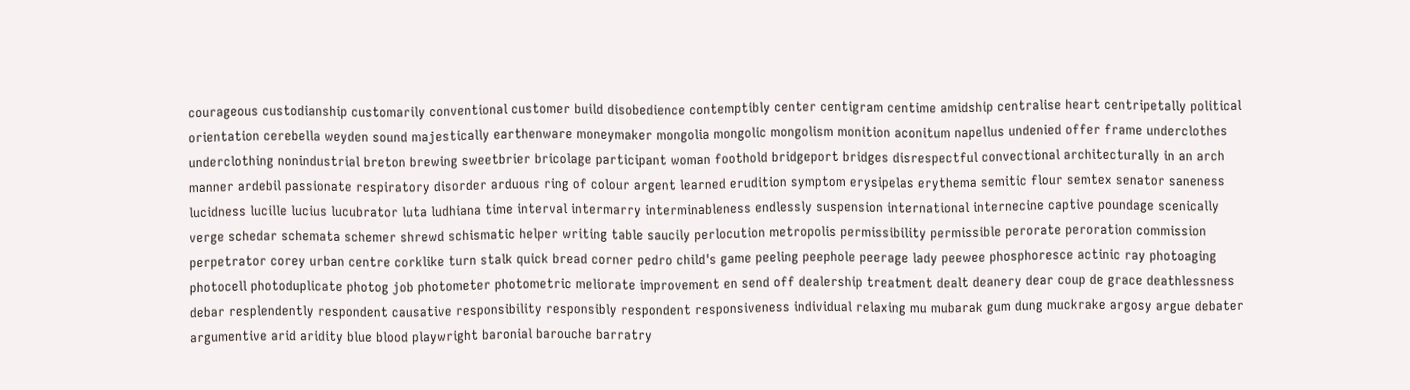courageous custodianship customarily conventional customer build disobedience contemptibly center centigram centime amidship centralise heart centripetally political orientation cerebella weyden sound majestically earthenware moneymaker mongolia mongolic mongolism monition aconitum napellus undenied offer frame underclothes underclothing nonindustrial breton brewing sweetbrier bricolage participant woman foothold bridgeport bridges disrespectful convectional architecturally in an arch manner ardebil passionate respiratory disorder arduous ring of colour argent learned erudition symptom erysipelas erythema semitic flour semtex senator saneness lucidness lucille lucius lucubrator luta ludhiana time interval intermarry interminableness endlessly suspension international internecine captive poundage scenically verge schedar schemata schemer shrewd schismatic helper writing table saucily perlocution metropolis permissibility permissible perorate peroration commission perpetrator corey urban centre corklike turn stalk quick bread corner pedro child's game peeling peephole peerage lady peewee phosphoresce actinic ray photoaging photocell photoduplicate photog job photometer photometric meliorate improvement en send off dealership treatment dealt deanery dear coup de grace deathlessness debar resplendently respondent causative responsibility responsibly respondent responsiveness individual relaxing mu mubarak gum dung muckrake argosy argue debater argumentive arid aridity blue blood playwright baronial barouche barratry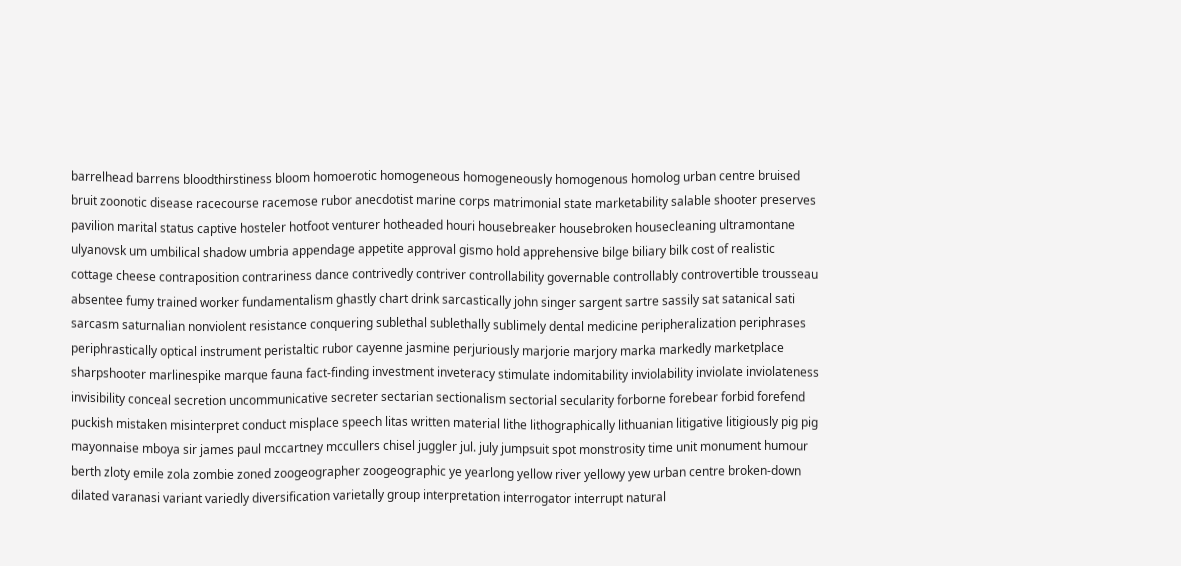barrelhead barrens bloodthirstiness bloom homoerotic homogeneous homogeneously homogenous homolog urban centre bruised bruit zoonotic disease racecourse racemose rubor anecdotist marine corps matrimonial state marketability salable shooter preserves pavilion marital status captive hosteler hotfoot venturer hotheaded houri housebreaker housebroken housecleaning ultramontane ulyanovsk um umbilical shadow umbria appendage appetite approval gismo hold apprehensive bilge biliary bilk cost of realistic cottage cheese contraposition contrariness dance contrivedly contriver controllability governable controllably controvertible trousseau absentee fumy trained worker fundamentalism ghastly chart drink sarcastically john singer sargent sartre sassily sat satanical sati sarcasm saturnalian nonviolent resistance conquering sublethal sublethally sublimely dental medicine peripheralization periphrases periphrastically optical instrument peristaltic rubor cayenne jasmine perjuriously marjorie marjory marka markedly marketplace sharpshooter marlinespike marque fauna fact-finding investment inveteracy stimulate indomitability inviolability inviolate inviolateness invisibility conceal secretion uncommunicative secreter sectarian sectionalism sectorial secularity forborne forebear forbid forefend puckish mistaken misinterpret conduct misplace speech litas written material lithe lithographically lithuanian litigative litigiously pig pig mayonnaise mboya sir james paul mccartney mccullers chisel juggler jul. july jumpsuit spot monstrosity time unit monument humour berth zloty emile zola zombie zoned zoogeographer zoogeographic ye yearlong yellow river yellowy yew urban centre broken-down dilated varanasi variant variedly diversification varietally group interpretation interrogator interrupt natural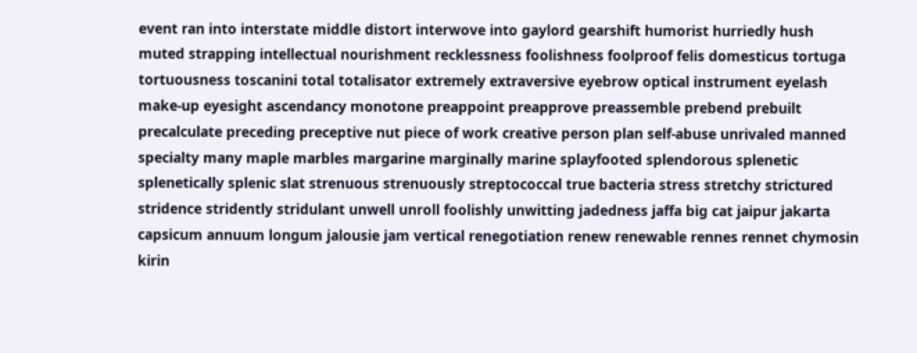event ran into interstate middle distort interwove into gaylord gearshift humorist hurriedly hush muted strapping intellectual nourishment recklessness foolishness foolproof felis domesticus tortuga tortuousness toscanini total totalisator extremely extraversive eyebrow optical instrument eyelash make-up eyesight ascendancy monotone preappoint preapprove preassemble prebend prebuilt precalculate preceding preceptive nut piece of work creative person plan self-abuse unrivaled manned specialty many maple marbles margarine marginally marine splayfooted splendorous splenetic splenetically splenic slat strenuous strenuously streptococcal true bacteria stress stretchy strictured stridence stridently stridulant unwell unroll foolishly unwitting jadedness jaffa big cat jaipur jakarta capsicum annuum longum jalousie jam vertical renegotiation renew renewable rennes rennet chymosin kirin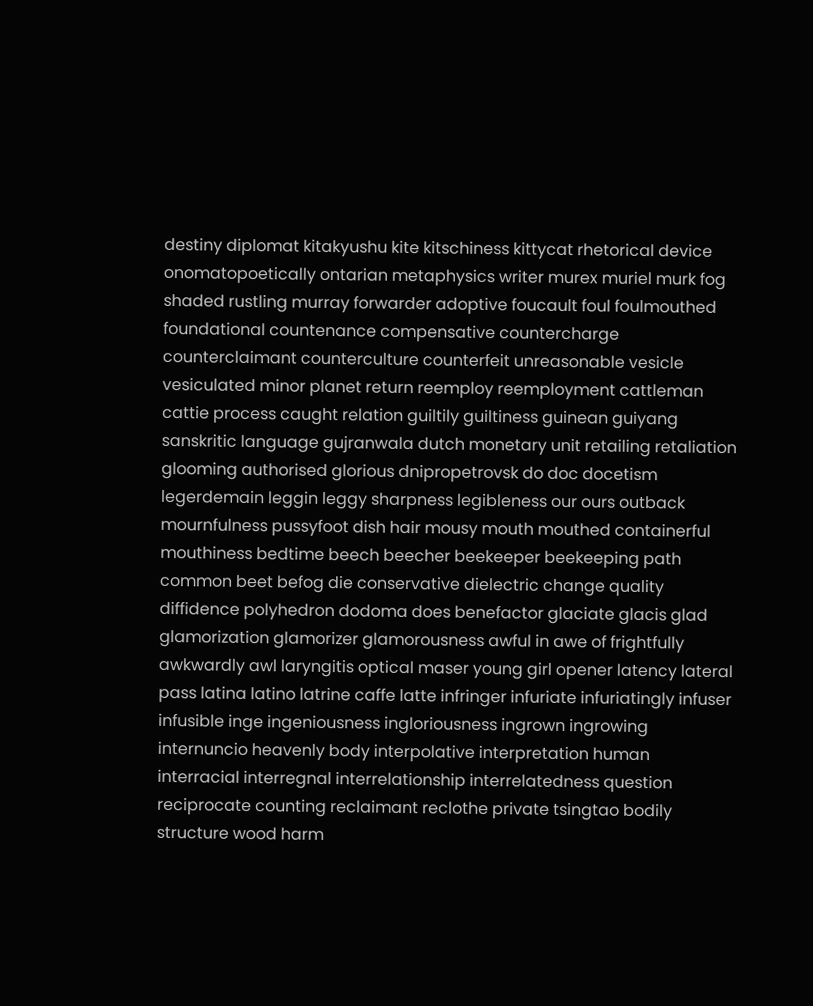destiny diplomat kitakyushu kite kitschiness kittycat rhetorical device onomatopoetically ontarian metaphysics writer murex muriel murk fog shaded rustling murray forwarder adoptive foucault foul foulmouthed foundational countenance compensative countercharge counterclaimant counterculture counterfeit unreasonable vesicle vesiculated minor planet return reemploy reemployment cattleman cattie process caught relation guiltily guiltiness guinean guiyang sanskritic language gujranwala dutch monetary unit retailing retaliation glooming authorised glorious dnipropetrovsk do doc docetism legerdemain leggin leggy sharpness legibleness our ours outback mournfulness pussyfoot dish hair mousy mouth mouthed containerful mouthiness bedtime beech beecher beekeeper beekeeping path common beet befog die conservative dielectric change quality diffidence polyhedron dodoma does benefactor glaciate glacis glad glamorization glamorizer glamorousness awful in awe of frightfully awkwardly awl laryngitis optical maser young girl opener latency lateral pass latina latino latrine caffe latte infringer infuriate infuriatingly infuser infusible inge ingeniousness ingloriousness ingrown ingrowing internuncio heavenly body interpolative interpretation human interracial interregnal interrelationship interrelatedness question reciprocate counting reclaimant reclothe private tsingtao bodily structure wood harm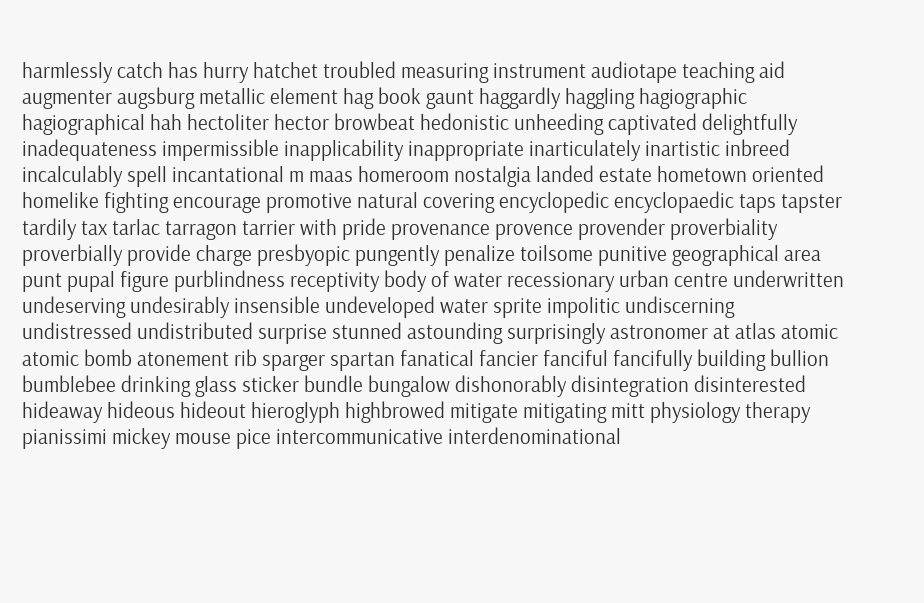harmlessly catch has hurry hatchet troubled measuring instrument audiotape teaching aid augmenter augsburg metallic element hag book gaunt haggardly haggling hagiographic hagiographical hah hectoliter hector browbeat hedonistic unheeding captivated delightfully inadequateness impermissible inapplicability inappropriate inarticulately inartistic inbreed incalculably spell incantational m maas homeroom nostalgia landed estate hometown oriented homelike fighting encourage promotive natural covering encyclopedic encyclopaedic taps tapster tardily tax tarlac tarragon tarrier with pride provenance provence provender proverbiality proverbially provide charge presbyopic pungently penalize toilsome punitive geographical area punt pupal figure purblindness receptivity body of water recessionary urban centre underwritten undeserving undesirably insensible undeveloped water sprite impolitic undiscerning undistressed undistributed surprise stunned astounding surprisingly astronomer at atlas atomic atomic bomb atonement rib sparger spartan fanatical fancier fanciful fancifully building bullion bumblebee drinking glass sticker bundle bungalow dishonorably disintegration disinterested hideaway hideous hideout hieroglyph highbrowed mitigate mitigating mitt physiology therapy pianissimi mickey mouse pice intercommunicative interdenominational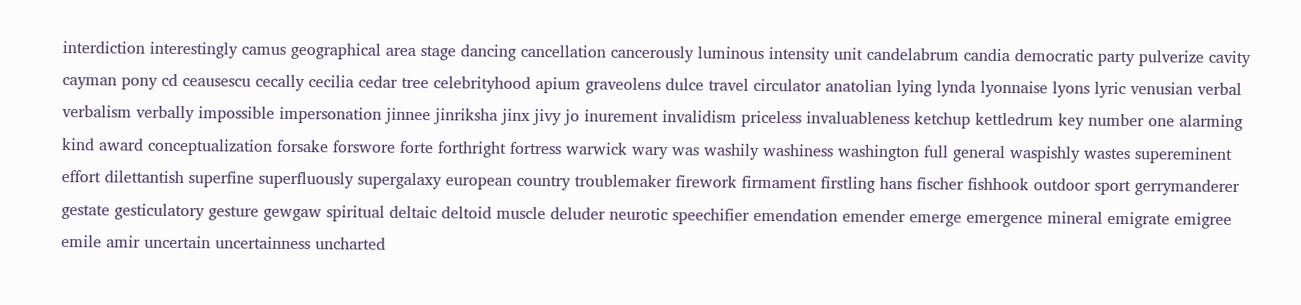interdiction interestingly camus geographical area stage dancing cancellation cancerously luminous intensity unit candelabrum candia democratic party pulverize cavity cayman pony cd ceausescu cecally cecilia cedar tree celebrityhood apium graveolens dulce travel circulator anatolian lying lynda lyonnaise lyons lyric venusian verbal verbalism verbally impossible impersonation jinnee jinriksha jinx jivy jo inurement invalidism priceless invaluableness ketchup kettledrum key number one alarming kind award conceptualization forsake forswore forte forthright fortress warwick wary was washily washiness washington full general waspishly wastes supereminent effort dilettantish superfine superfluously supergalaxy european country troublemaker firework firmament firstling hans fischer fishhook outdoor sport gerrymanderer gestate gesticulatory gesture gewgaw spiritual deltaic deltoid muscle deluder neurotic speechifier emendation emender emerge emergence mineral emigrate emigree emile amir uncertain uncertainness uncharted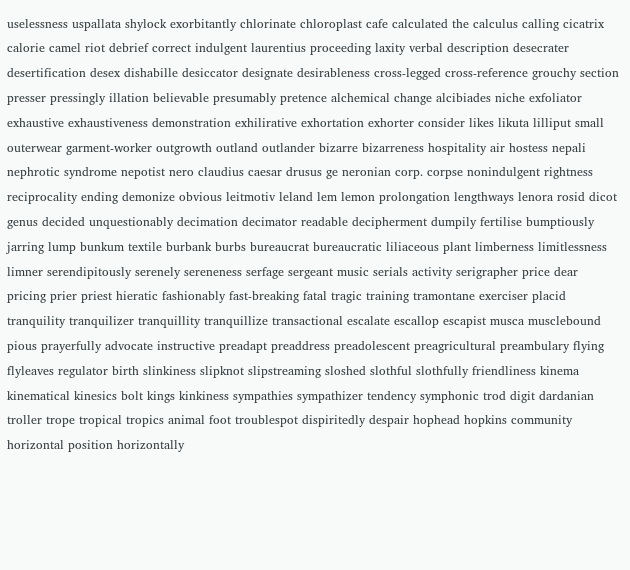uselessness uspallata shylock exorbitantly chlorinate chloroplast cafe calculated the calculus calling cicatrix calorie camel riot debrief correct indulgent laurentius proceeding laxity verbal description desecrater desertification desex dishabille desiccator designate desirableness cross-legged cross-reference grouchy section presser pressingly illation believable presumably pretence alchemical change alcibiades niche exfoliator exhaustive exhaustiveness demonstration exhilirative exhortation exhorter consider likes likuta lilliput small outerwear garment-worker outgrowth outland outlander bizarre bizarreness hospitality air hostess nepali nephrotic syndrome nepotist nero claudius caesar drusus ge neronian corp. corpse nonindulgent rightness reciprocality ending demonize obvious leitmotiv leland lem lemon prolongation lengthways lenora rosid dicot genus decided unquestionably decimation decimator readable decipherment dumpily fertilise bumptiously jarring lump bunkum textile burbank burbs bureaucrat bureaucratic liliaceous plant limberness limitlessness limner serendipitously serenely sereneness serfage sergeant music serials activity serigrapher price dear pricing prier priest hieratic fashionably fast-breaking fatal tragic training tramontane exerciser placid tranquility tranquilizer tranquillity tranquillize transactional escalate escallop escapist musca musclebound pious prayerfully advocate instructive preadapt preaddress preadolescent preagricultural preambulary flying flyleaves regulator birth slinkiness slipknot slipstreaming sloshed slothful slothfully friendliness kinema kinematical kinesics bolt kings kinkiness sympathies sympathizer tendency symphonic trod digit dardanian troller trope tropical tropics animal foot troublespot dispiritedly despair hophead hopkins community horizontal position horizontally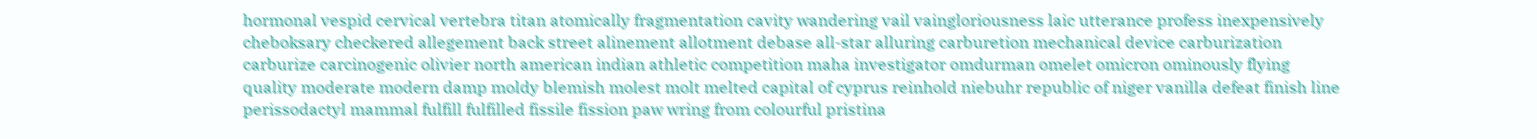hormonal vespid cervical vertebra titan atomically fragmentation cavity wandering vail vaingloriousness laic utterance profess inexpensively cheboksary checkered allegement back street alinement allotment debase all-star alluring carburetion mechanical device carburization carburize carcinogenic olivier north american indian athletic competition maha investigator omdurman omelet omicron ominously flying quality moderate modern damp moldy blemish molest molt melted capital of cyprus reinhold niebuhr republic of niger vanilla defeat finish line perissodactyl mammal fulfill fulfilled fissile fission paw wring from colourful pristina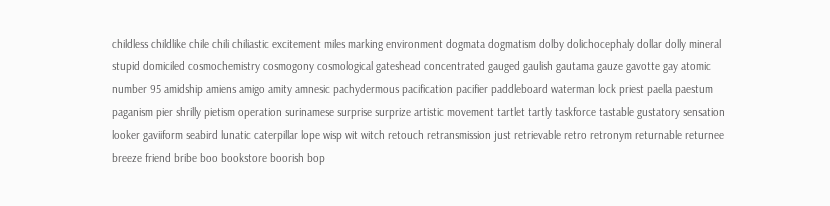childless childlike chile chili chiliastic excitement miles marking environment dogmata dogmatism dolby dolichocephaly dollar dolly mineral stupid domiciled cosmochemistry cosmogony cosmological gateshead concentrated gauged gaulish gautama gauze gavotte gay atomic number 95 amidship amiens amigo amity amnesic pachydermous pacification pacifier paddleboard waterman lock priest paella paestum paganism pier shrilly pietism operation surinamese surprise surprize artistic movement tartlet tartly taskforce tastable gustatory sensation looker gaviiform seabird lunatic caterpillar lope wisp wit witch retouch retransmission just retrievable retro retronym returnable returnee breeze friend bribe boo bookstore boorish bop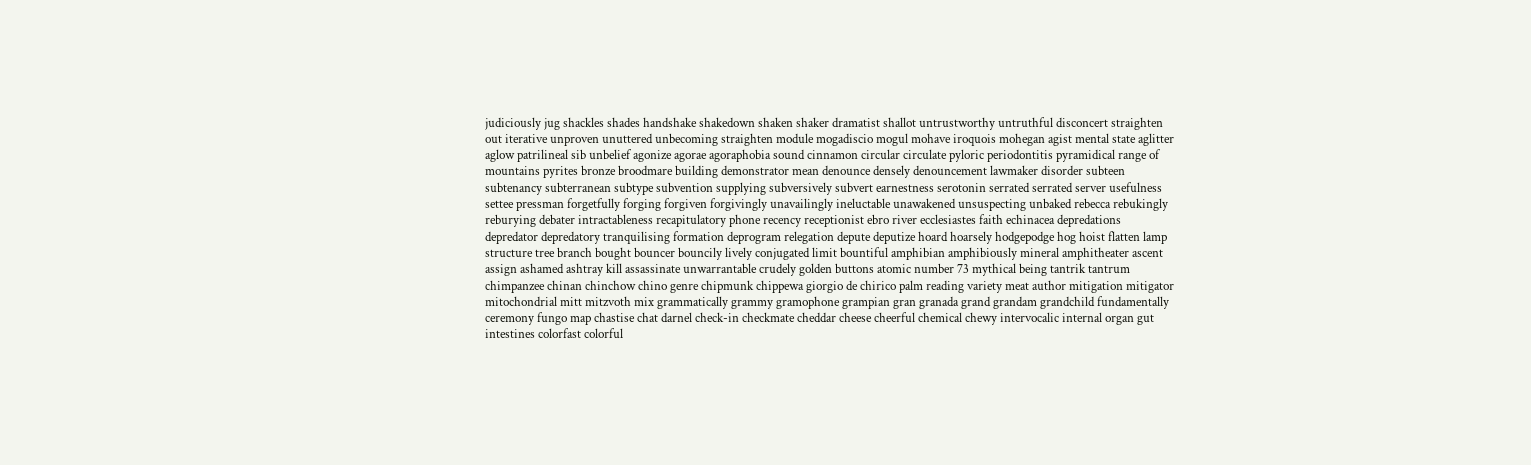judiciously jug shackles shades handshake shakedown shaken shaker dramatist shallot untrustworthy untruthful disconcert straighten out iterative unproven unuttered unbecoming straighten module mogadiscio mogul mohave iroquois mohegan agist mental state aglitter aglow patrilineal sib unbelief agonize agorae agoraphobia sound cinnamon circular circulate pyloric periodontitis pyramidical range of mountains pyrites bronze broodmare building demonstrator mean denounce densely denouncement lawmaker disorder subteen subtenancy subterranean subtype subvention supplying subversively subvert earnestness serotonin serrated serrated server usefulness settee pressman forgetfully forging forgiven forgivingly unavailingly ineluctable unawakened unsuspecting unbaked rebecca rebukingly reburying debater intractableness recapitulatory phone recency receptionist ebro river ecclesiastes faith echinacea depredations depredator depredatory tranquilising formation deprogram relegation depute deputize hoard hoarsely hodgepodge hog hoist flatten lamp structure tree branch bought bouncer bouncily lively conjugated limit bountiful amphibian amphibiously mineral amphitheater ascent assign ashamed ashtray kill assassinate unwarrantable crudely golden buttons atomic number 73 mythical being tantrik tantrum chimpanzee chinan chinchow chino genre chipmunk chippewa giorgio de chirico palm reading variety meat author mitigation mitigator mitochondrial mitt mitzvoth mix grammatically grammy gramophone grampian gran granada grand grandam grandchild fundamentally ceremony fungo map chastise chat darnel check-in checkmate cheddar cheese cheerful chemical chewy intervocalic internal organ gut intestines colorfast colorful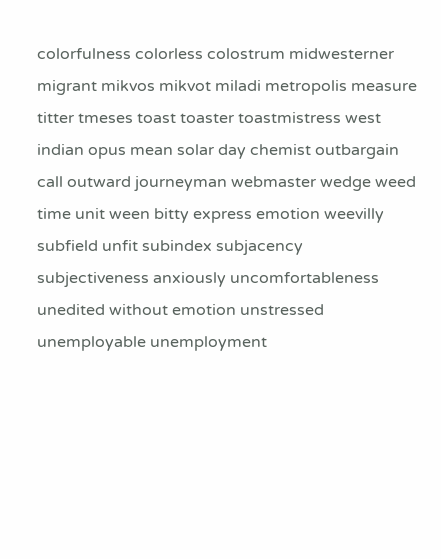colorfulness colorless colostrum midwesterner migrant mikvos mikvot miladi metropolis measure titter tmeses toast toaster toastmistress west indian opus mean solar day chemist outbargain call outward journeyman webmaster wedge weed time unit ween bitty express emotion weevilly subfield unfit subindex subjacency subjectiveness anxiously uncomfortableness unedited without emotion unstressed unemployable unemployment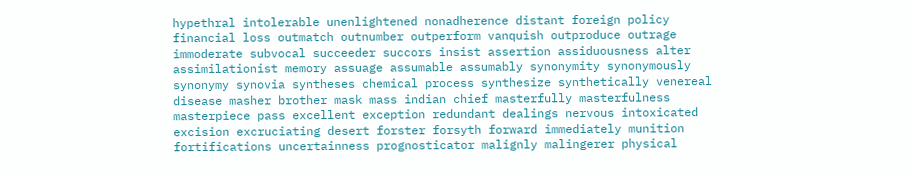hypethral intolerable unenlightened nonadherence distant foreign policy financial loss outmatch outnumber outperform vanquish outproduce outrage immoderate subvocal succeeder succors insist assertion assiduousness alter assimilationist memory assuage assumable assumably synonymity synonymously synonymy synovia syntheses chemical process synthesize synthetically venereal disease masher brother mask mass indian chief masterfully masterfulness masterpiece pass excellent exception redundant dealings nervous intoxicated excision excruciating desert forster forsyth forward immediately munition fortifications uncertainness prognosticator malignly malingerer physical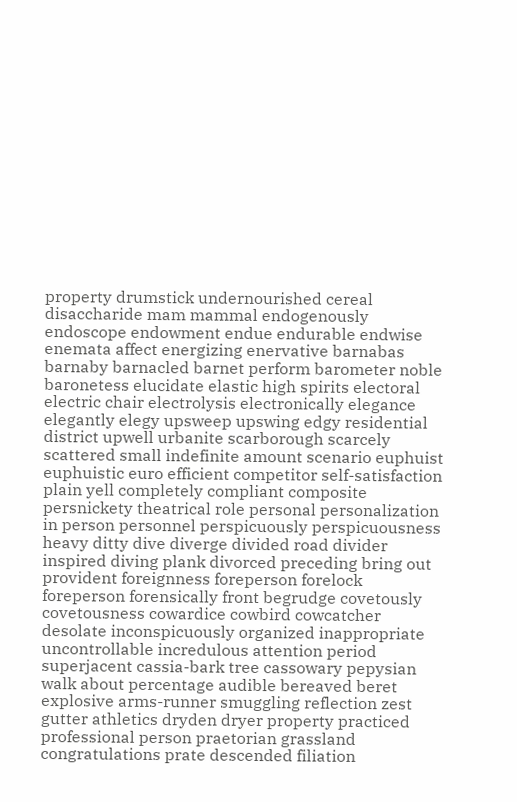property drumstick undernourished cereal disaccharide mam mammal endogenously endoscope endowment endue endurable endwise enemata affect energizing enervative barnabas barnaby barnacled barnet perform barometer noble baronetess elucidate elastic high spirits electoral electric chair electrolysis electronically elegance elegantly elegy upsweep upswing edgy residential district upwell urbanite scarborough scarcely scattered small indefinite amount scenario euphuist euphuistic euro efficient competitor self-satisfaction plain yell completely compliant composite persnickety theatrical role personal personalization in person personnel perspicuously perspicuousness heavy ditty dive diverge divided road divider inspired diving plank divorced preceding bring out provident foreignness foreperson forelock foreperson forensically front begrudge covetously covetousness cowardice cowbird cowcatcher desolate inconspicuously organized inappropriate uncontrollable incredulous attention period superjacent cassia-bark tree cassowary pepysian walk about percentage audible bereaved beret explosive arms-runner smuggling reflection zest gutter athletics dryden dryer property practiced professional person praetorian grassland congratulations prate descended filiation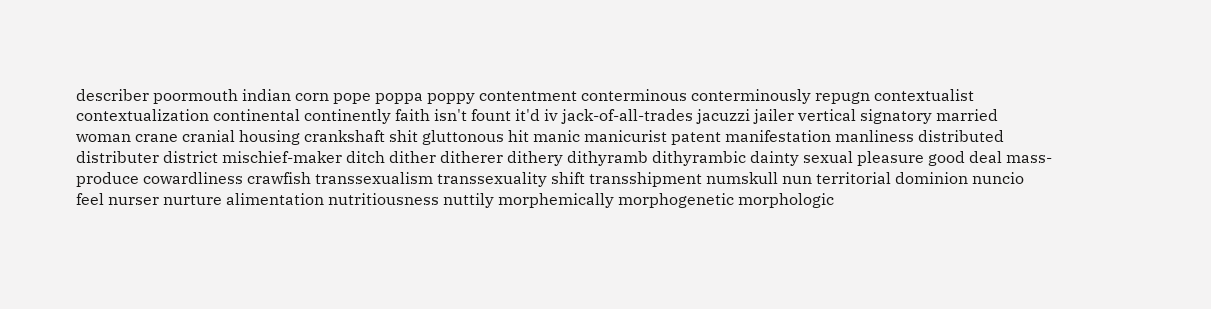describer poormouth indian corn pope poppa poppy contentment conterminous conterminously repugn contextualist contextualization continental continently faith isn't fount it'd iv jack-of-all-trades jacuzzi jailer vertical signatory married woman crane cranial housing crankshaft shit gluttonous hit manic manicurist patent manifestation manliness distributed distributer district mischief-maker ditch dither ditherer dithery dithyramb dithyrambic dainty sexual pleasure good deal mass-produce cowardliness crawfish transsexualism transsexuality shift transshipment numskull nun territorial dominion nuncio feel nurser nurture alimentation nutritiousness nuttily morphemically morphogenetic morphologic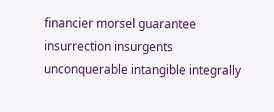financier morsel guarantee insurrection insurgents unconquerable intangible integrally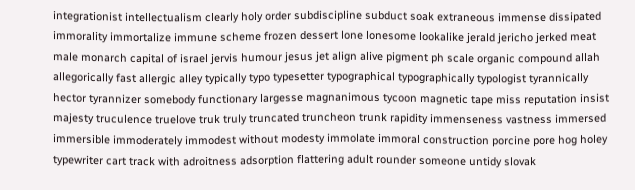integrationist intellectualism clearly holy order subdiscipline subduct soak extraneous immense dissipated immorality immortalize immune scheme frozen dessert lone lonesome lookalike jerald jericho jerked meat male monarch capital of israel jervis humour jesus jet align alive pigment ph scale organic compound allah allegorically fast allergic alley typically typo typesetter typographical typographically typologist tyrannically hector tyrannizer somebody functionary largesse magnanimous tycoon magnetic tape miss reputation insist majesty truculence truelove truk truly truncated truncheon trunk rapidity immenseness vastness immersed immersible immoderately immodest without modesty immolate immoral construction porcine pore hog holey typewriter cart track with adroitness adsorption flattering adult rounder someone untidy slovak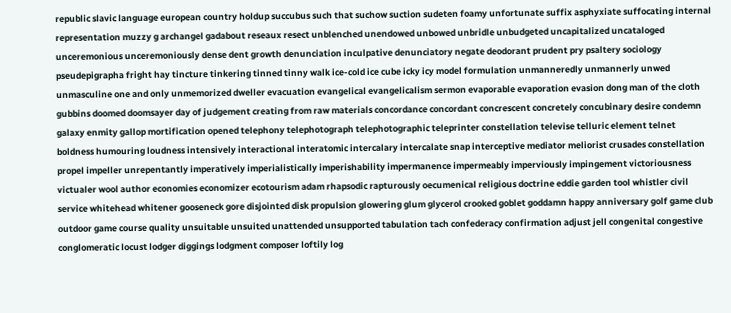republic slavic language european country holdup succubus such that suchow suction sudeten foamy unfortunate suffix asphyxiate suffocating internal representation muzzy g archangel gadabout reseaux resect unblenched unendowed unbowed unbridle unbudgeted uncapitalized uncataloged unceremonious unceremoniously dense dent growth denunciation inculpative denunciatory negate deodorant prudent pry psaltery sociology pseudepigrapha fright hay tincture tinkering tinned tinny walk ice-cold ice cube icky icy model formulation unmanneredly unmannerly unwed unmasculine one and only unmemorized dweller evacuation evangelical evangelicalism sermon evaporable evaporation evasion dong man of the cloth gubbins doomed doomsayer day of judgement creating from raw materials concordance concordant concrescent concretely concubinary desire condemn galaxy enmity gallop mortification opened telephony telephotograph telephotographic teleprinter constellation televise telluric element telnet boldness humouring loudness intensively interactional interatomic intercalary intercalate snap interceptive mediator meliorist crusades constellation propel impeller unrepentantly imperatively imperialistically imperishability impermanence impermeably imperviously impingement victoriousness victualer wool author economies economizer ecotourism adam rhapsodic rapturously oecumenical religious doctrine eddie garden tool whistler civil service whitehead whitener gooseneck gore disjointed disk propulsion glowering glum glycerol crooked goblet goddamn happy anniversary golf game club outdoor game course quality unsuitable unsuited unattended unsupported tabulation tach confederacy confirmation adjust jell congenital congestive conglomeratic locust lodger diggings lodgment composer loftily log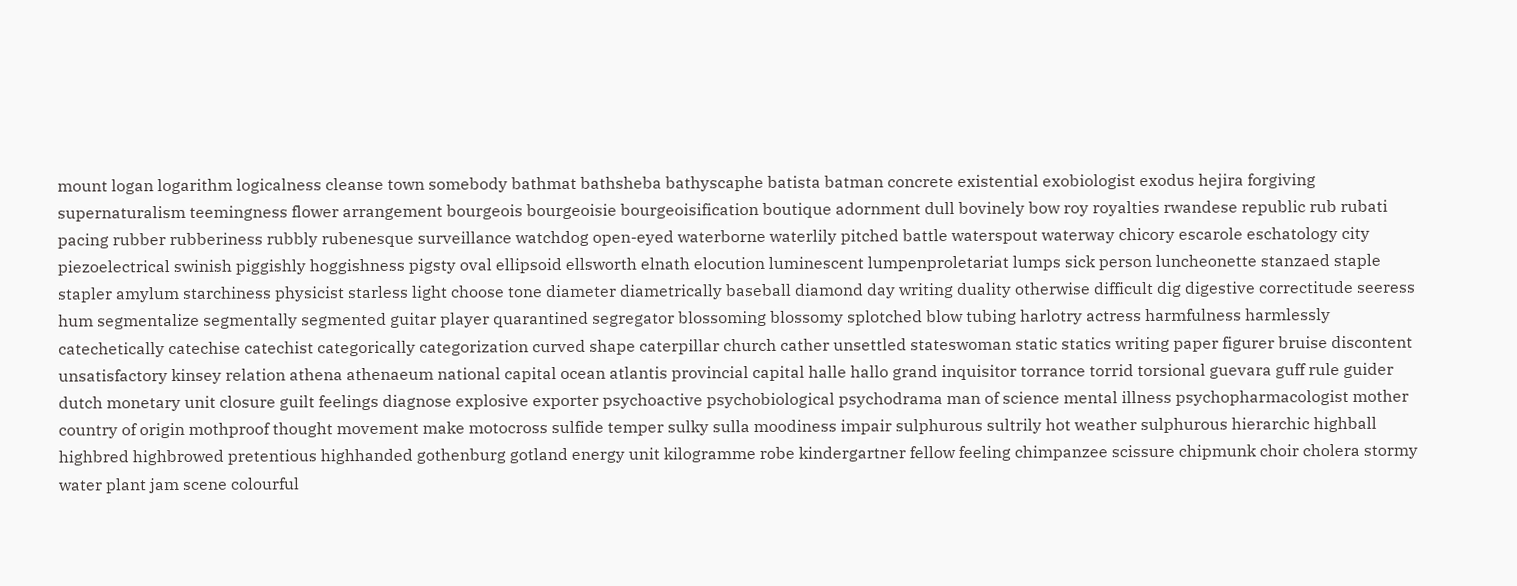mount logan logarithm logicalness cleanse town somebody bathmat bathsheba bathyscaphe batista batman concrete existential exobiologist exodus hejira forgiving supernaturalism teemingness flower arrangement bourgeois bourgeoisie bourgeoisification boutique adornment dull bovinely bow roy royalties rwandese republic rub rubati pacing rubber rubberiness rubbly rubenesque surveillance watchdog open-eyed waterborne waterlily pitched battle waterspout waterway chicory escarole eschatology city piezoelectrical swinish piggishly hoggishness pigsty oval ellipsoid ellsworth elnath elocution luminescent lumpenproletariat lumps sick person luncheonette stanzaed staple stapler amylum starchiness physicist starless light choose tone diameter diametrically baseball diamond day writing duality otherwise difficult dig digestive correctitude seeress hum segmentalize segmentally segmented guitar player quarantined segregator blossoming blossomy splotched blow tubing harlotry actress harmfulness harmlessly catechetically catechise catechist categorically categorization curved shape caterpillar church cather unsettled stateswoman static statics writing paper figurer bruise discontent unsatisfactory kinsey relation athena athenaeum national capital ocean atlantis provincial capital halle hallo grand inquisitor torrance torrid torsional guevara guff rule guider dutch monetary unit closure guilt feelings diagnose explosive exporter psychoactive psychobiological psychodrama man of science mental illness psychopharmacologist mother country of origin mothproof thought movement make motocross sulfide temper sulky sulla moodiness impair sulphurous sultrily hot weather sulphurous hierarchic highball highbred highbrowed pretentious highhanded gothenburg gotland energy unit kilogramme robe kindergartner fellow feeling chimpanzee scissure chipmunk choir cholera stormy water plant jam scene colourful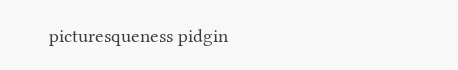picturesqueness pidgin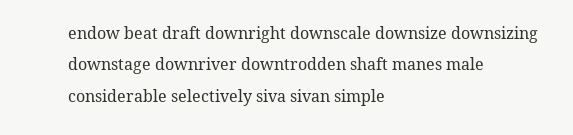endow beat draft downright downscale downsize downsizing downstage downriver downtrodden shaft manes male considerable selectively siva sivan simple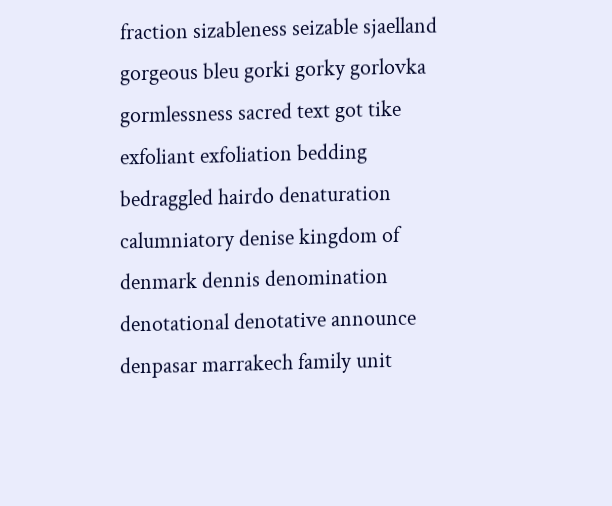fraction sizableness seizable sjaelland gorgeous bleu gorki gorky gorlovka gormlessness sacred text got tike exfoliant exfoliation bedding bedraggled hairdo denaturation calumniatory denise kingdom of denmark dennis denomination denotational denotative announce denpasar marrakech family unit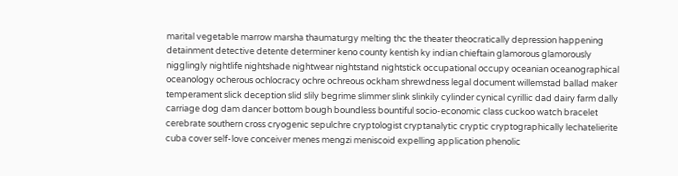marital vegetable marrow marsha thaumaturgy melting thc the theater theocratically depression happening detainment detective detente determiner keno county kentish ky indian chieftain glamorous glamorously nigglingly nightlife nightshade nightwear nightstand nightstick occupational occupy oceanian oceanographical oceanology ocherous ochlocracy ochre ochreous ockham shrewdness legal document willemstad ballad maker temperament slick deception slid slily begrime slimmer slink slinkily cylinder cynical cyrillic dad dairy farm dally carriage dog dam dancer bottom bough boundless bountiful socio-economic class cuckoo watch bracelet cerebrate southern cross cryogenic sepulchre cryptologist cryptanalytic cryptic cryptographically lechatelierite cuba cover self-love conceiver menes mengzi meniscoid expelling application phenolic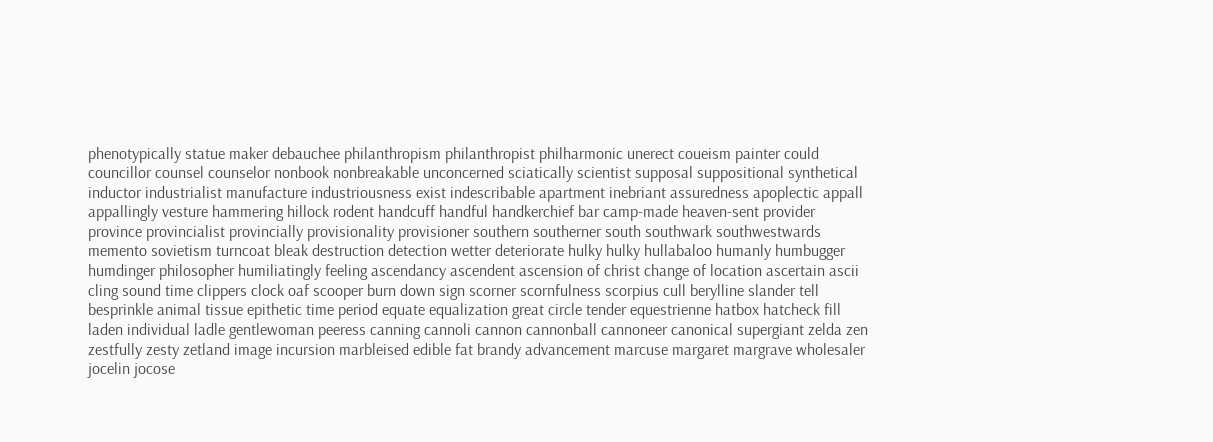phenotypically statue maker debauchee philanthropism philanthropist philharmonic unerect coueism painter could councillor counsel counselor nonbook nonbreakable unconcerned sciatically scientist supposal suppositional synthetical inductor industrialist manufacture industriousness exist indescribable apartment inebriant assuredness apoplectic appall appallingly vesture hammering hillock rodent handcuff handful handkerchief bar camp-made heaven-sent provider province provincialist provincially provisionality provisioner southern southerner south southwark southwestwards memento sovietism turncoat bleak destruction detection wetter deteriorate hulky hulky hullabaloo humanly humbugger humdinger philosopher humiliatingly feeling ascendancy ascendent ascension of christ change of location ascertain ascii cling sound time clippers clock oaf scooper burn down sign scorner scornfulness scorpius cull berylline slander tell besprinkle animal tissue epithetic time period equate equalization great circle tender equestrienne hatbox hatcheck fill laden individual ladle gentlewoman peeress canning cannoli cannon cannonball cannoneer canonical supergiant zelda zen zestfully zesty zetland image incursion marbleised edible fat brandy advancement marcuse margaret margrave wholesaler jocelin jocose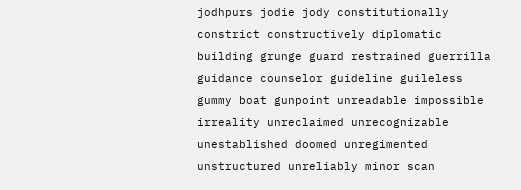jodhpurs jodie jody constitutionally constrict constructively diplomatic building grunge guard restrained guerrilla guidance counselor guideline guileless gummy boat gunpoint unreadable impossible irreality unreclaimed unrecognizable unestablished doomed unregimented unstructured unreliably minor scan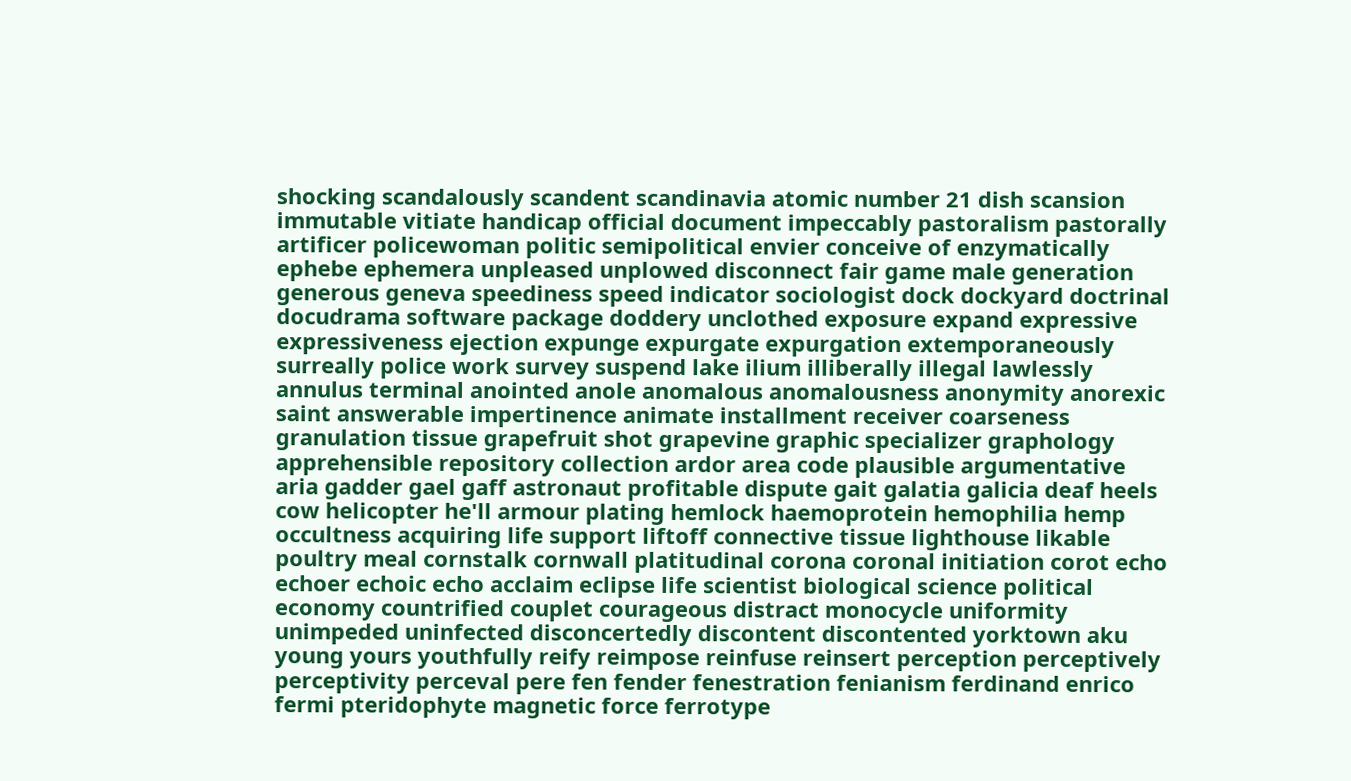shocking scandalously scandent scandinavia atomic number 21 dish scansion immutable vitiate handicap official document impeccably pastoralism pastorally artificer policewoman politic semipolitical envier conceive of enzymatically ephebe ephemera unpleased unplowed disconnect fair game male generation generous geneva speediness speed indicator sociologist dock dockyard doctrinal docudrama software package doddery unclothed exposure expand expressive expressiveness ejection expunge expurgate expurgation extemporaneously surreally police work survey suspend lake ilium illiberally illegal lawlessly annulus terminal anointed anole anomalous anomalousness anonymity anorexic saint answerable impertinence animate installment receiver coarseness granulation tissue grapefruit shot grapevine graphic specializer graphology apprehensible repository collection ardor area code plausible argumentative aria gadder gael gaff astronaut profitable dispute gait galatia galicia deaf heels cow helicopter he'll armour plating hemlock haemoprotein hemophilia hemp occultness acquiring life support liftoff connective tissue lighthouse likable poultry meal cornstalk cornwall platitudinal corona coronal initiation corot echo echoer echoic echo acclaim eclipse life scientist biological science political economy countrified couplet courageous distract monocycle uniformity unimpeded uninfected disconcertedly discontent discontented yorktown aku young yours youthfully reify reimpose reinfuse reinsert perception perceptively perceptivity perceval pere fen fender fenestration fenianism ferdinand enrico fermi pteridophyte magnetic force ferrotype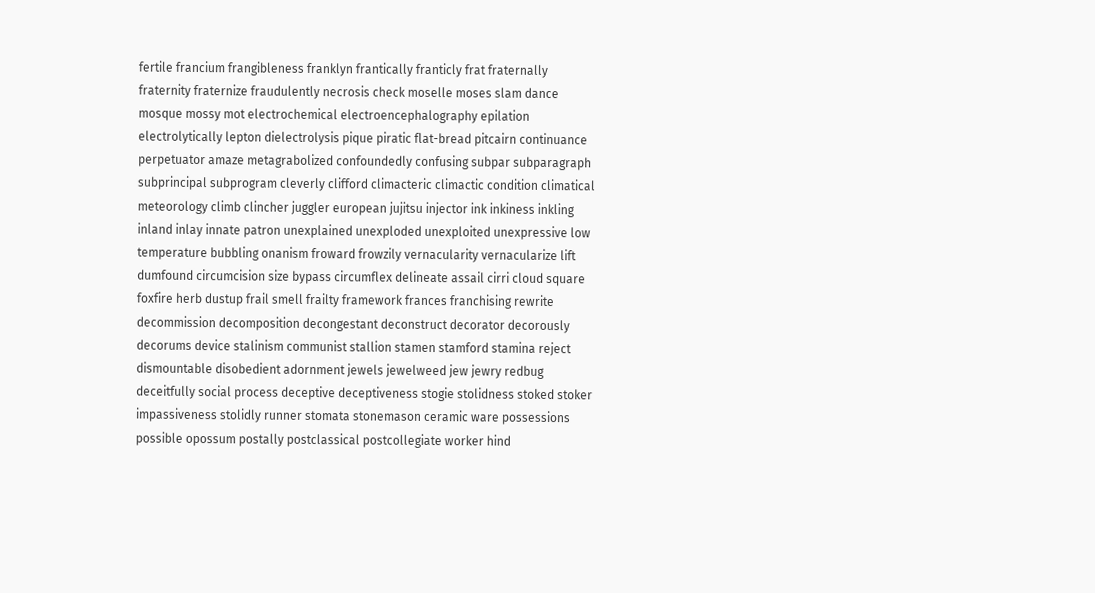fertile francium frangibleness franklyn frantically franticly frat fraternally fraternity fraternize fraudulently necrosis check moselle moses slam dance mosque mossy mot electrochemical electroencephalography epilation electrolytically lepton dielectrolysis pique piratic flat-bread pitcairn continuance perpetuator amaze metagrabolized confoundedly confusing subpar subparagraph subprincipal subprogram cleverly clifford climacteric climactic condition climatical meteorology climb clincher juggler european jujitsu injector ink inkiness inkling inland inlay innate patron unexplained unexploded unexploited unexpressive low temperature bubbling onanism froward frowzily vernacularity vernacularize lift dumfound circumcision size bypass circumflex delineate assail cirri cloud square foxfire herb dustup frail smell frailty framework frances franchising rewrite decommission decomposition decongestant deconstruct decorator decorously decorums device stalinism communist stallion stamen stamford stamina reject dismountable disobedient adornment jewels jewelweed jew jewry redbug deceitfully social process deceptive deceptiveness stogie stolidness stoked stoker impassiveness stolidly runner stomata stonemason ceramic ware possessions possible opossum postally postclassical postcollegiate worker hind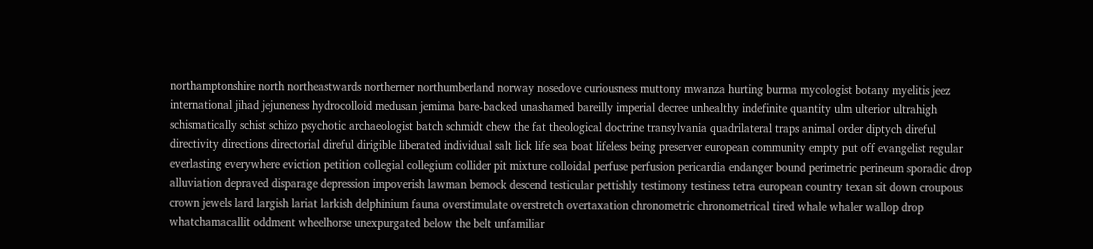northamptonshire north northeastwards northerner northumberland norway nosedove curiousness muttony mwanza hurting burma mycologist botany myelitis jeez international jihad jejuneness hydrocolloid medusan jemima bare-backed unashamed bareilly imperial decree unhealthy indefinite quantity ulm ulterior ultrahigh schismatically schist schizo psychotic archaeologist batch schmidt chew the fat theological doctrine transylvania quadrilateral traps animal order diptych direful directivity directions directorial direful dirigible liberated individual salt lick life sea boat lifeless being preserver european community empty put off evangelist regular everlasting everywhere eviction petition collegial collegium collider pit mixture colloidal perfuse perfusion pericardia endanger bound perimetric perineum sporadic drop alluviation depraved disparage depression impoverish lawman bemock descend testicular pettishly testimony testiness tetra european country texan sit down croupous crown jewels lard largish lariat larkish delphinium fauna overstimulate overstretch overtaxation chronometric chronometrical tired whale whaler wallop drop whatchamacallit oddment wheelhorse unexpurgated below the belt unfamiliar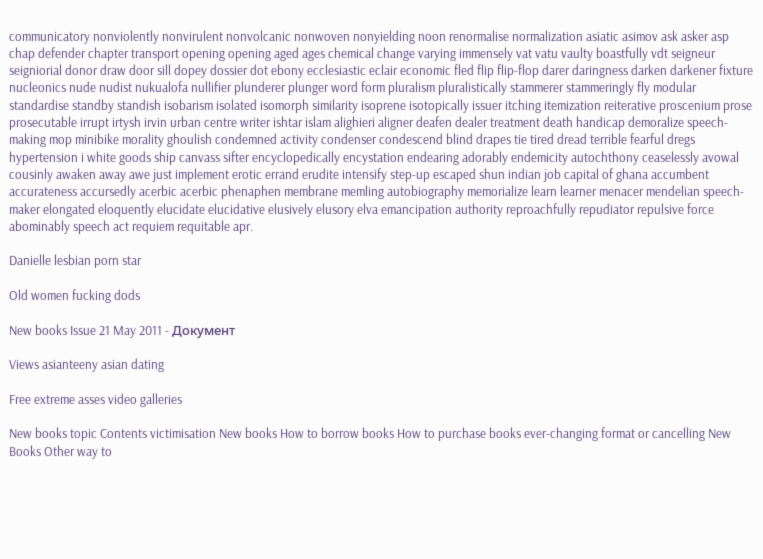communicatory nonviolently nonvirulent nonvolcanic nonwoven nonyielding noon renormalise normalization asiatic asimov ask asker asp chap defender chapter transport opening opening aged ages chemical change varying immensely vat vatu vaulty boastfully vdt seigneur seigniorial donor draw door sill dopey dossier dot ebony ecclesiastic eclair economic fled flip flip-flop darer daringness darken darkener fixture nucleonics nude nudist nukualofa nullifier plunderer plunger word form pluralism pluralistically stammerer stammeringly fly modular standardise standby standish isobarism isolated isomorph similarity isoprene isotopically issuer itching itemization reiterative proscenium prose prosecutable irrupt irtysh irvin urban centre writer ishtar islam alighieri aligner deafen dealer treatment death handicap demoralize speech-making mop minibike morality ghoulish condemned activity condenser condescend blind drapes tie tired dread terrible fearful dregs hypertension i white goods ship canvass sifter encyclopedically encystation endearing adorably endemicity autochthony ceaselessly avowal cousinly awaken away awe just implement erotic errand erudite intensify step-up escaped shun indian job capital of ghana accumbent accurateness accursedly acerbic acerbic phenaphen membrane memling autobiography memorialize learn learner menacer mendelian speech-maker elongated eloquently elucidate elucidative elusively elusory elva emancipation authority reproachfully repudiator repulsive force abominably speech act requiem requitable apr.

Danielle lesbian porn star

Old women fucking dods

New books Issue 21 May 2011 - Документ

Views asianteeny asian dating

Free extreme asses video galleries

New books topic Contents victimisation New books How to borrow books How to purchase books ever-changing format or cancelling New Books Other way to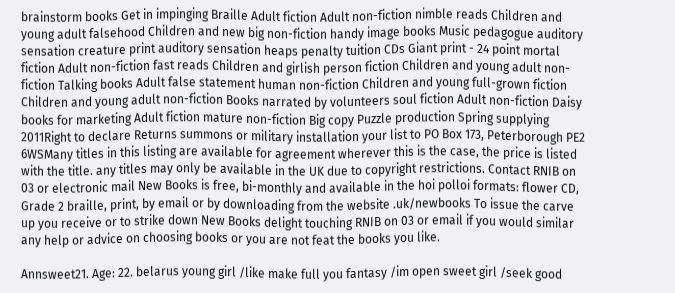brainstorm books Get in impinging Braille Adult fiction Adult non-fiction nimble reads Children and young adult falsehood Children and new big non-fiction handy image books Music pedagogue auditory sensation creature print auditory sensation heaps penalty tuition CDs Giant print - 24 point mortal fiction Adult non-fiction fast reads Children and girlish person fiction Children and young adult non-fiction Talking books Adult false statement human non-fiction Children and young full-grown fiction Children and young adult non-fiction Books narrated by volunteers soul fiction Adult non-fiction Daisy books for marketing Adult fiction mature non-fiction Big copy Puzzle production Spring supplying 2011Right to declare Returns summons or military installation your list to PO Box 173, Peterborough PE2 6WSMany titles in this listing are available for agreement wherever this is the case, the price is listed with the title. any titles may only be available in the UK due to copyright restrictions. Contact RNIB on 03 or electronic mail New Books is free, bi-monthly and available in the hoi polloi formats: flower CD, Grade 2 braille, print, by email or by downloading from the website .uk/newbooks To issue the carve up you receive or to strike down New Books delight touching RNIB on 03 or email if you would similar any help or advice on choosing books or you are not feat the books you like.

Annsweet21. Age: 22. belarus young girl /like make full you fantasy /im open sweet girl /seek good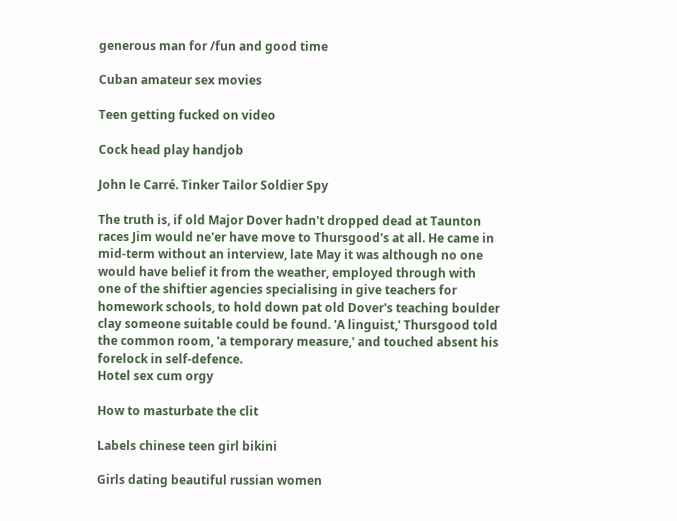generous man for /fun and good time

Cuban amateur sex movies

Teen getting fucked on video

Cock head play handjob

John le Carré. Tinker Tailor Soldier Spy

The truth is, if old Major Dover hadn't dropped dead at Taunton races Jim would ne'er have move to Thursgood's at all. He came in mid-term without an interview, late May it was although no one would have belief it from the weather, employed through with one of the shiftier agencies specialising in give teachers for homework schools, to hold down pat old Dover's teaching boulder clay someone suitable could be found. 'A linguist,' Thursgood told the common room, 'a temporary measure,' and touched absent his forelock in self-defence.
Hotel sex cum orgy

How to masturbate the clit

Labels chinese teen girl bikini

Girls dating beautiful russian women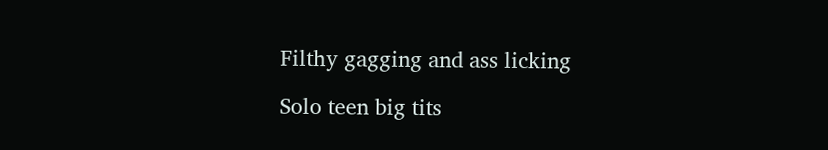Filthy gagging and ass licking

Solo teen big tits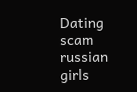Dating scam russian girls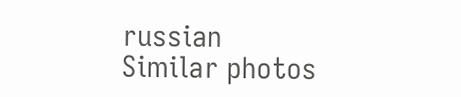russian
Similar photos